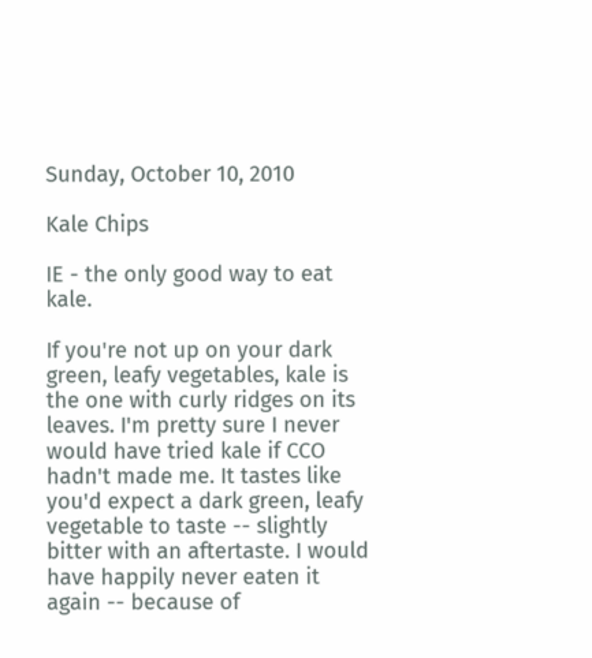Sunday, October 10, 2010

Kale Chips

IE - the only good way to eat kale.

If you're not up on your dark green, leafy vegetables, kale is the one with curly ridges on its leaves. I'm pretty sure I never would have tried kale if CCO hadn't made me. It tastes like you'd expect a dark green, leafy vegetable to taste -- slightly bitter with an aftertaste. I would have happily never eaten it again -- because of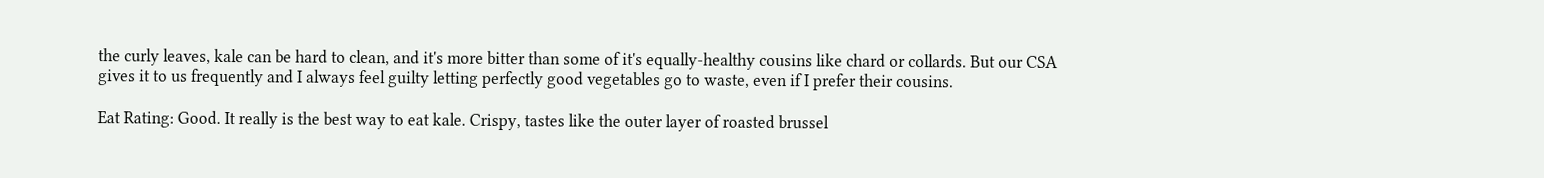the curly leaves, kale can be hard to clean, and it's more bitter than some of it's equally-healthy cousins like chard or collards. But our CSA gives it to us frequently and I always feel guilty letting perfectly good vegetables go to waste, even if I prefer their cousins.

Eat Rating: Good. It really is the best way to eat kale. Crispy, tastes like the outer layer of roasted brussel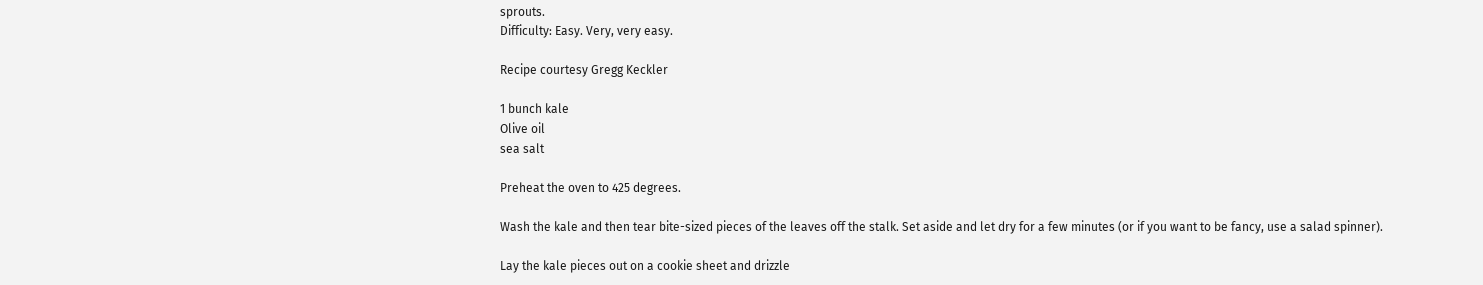sprouts.
Difficulty: Easy. Very, very easy.

Recipe courtesy Gregg Keckler

1 bunch kale
Olive oil
sea salt

Preheat the oven to 425 degrees.

Wash the kale and then tear bite-sized pieces of the leaves off the stalk. Set aside and let dry for a few minutes (or if you want to be fancy, use a salad spinner).

Lay the kale pieces out on a cookie sheet and drizzle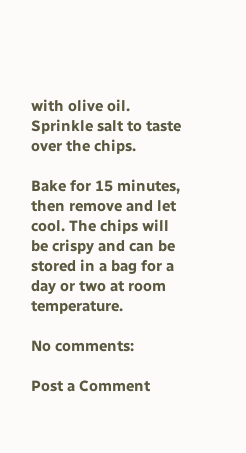with olive oil. Sprinkle salt to taste over the chips.

Bake for 15 minutes, then remove and let cool. The chips will be crispy and can be stored in a bag for a day or two at room temperature.

No comments:

Post a Comment